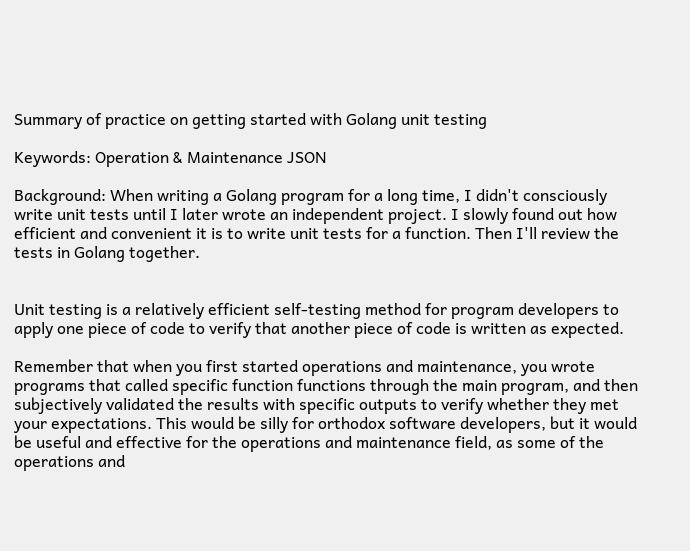Summary of practice on getting started with Golang unit testing

Keywords: Operation & Maintenance JSON

Background: When writing a Golang program for a long time, I didn't consciously write unit tests until I later wrote an independent project. I slowly found out how efficient and convenient it is to write unit tests for a function. Then I'll review the tests in Golang together.


Unit testing is a relatively efficient self-testing method for program developers to apply one piece of code to verify that another piece of code is written as expected.

Remember that when you first started operations and maintenance, you wrote programs that called specific function functions through the main program, and then subjectively validated the results with specific outputs to verify whether they met your expectations. This would be silly for orthodox software developers, but it would be useful and effective for the operations and maintenance field, as some of the operations and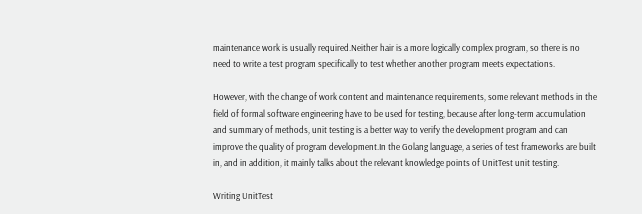maintenance work is usually required.Neither hair is a more logically complex program, so there is no need to write a test program specifically to test whether another program meets expectations.

However, with the change of work content and maintenance requirements, some relevant methods in the field of formal software engineering have to be used for testing, because after long-term accumulation and summary of methods, unit testing is a better way to verify the development program and can improve the quality of program development.In the Golang language, a series of test frameworks are built in, and in addition, it mainly talks about the relevant knowledge points of UnitTest unit testing.

Writing UnitTest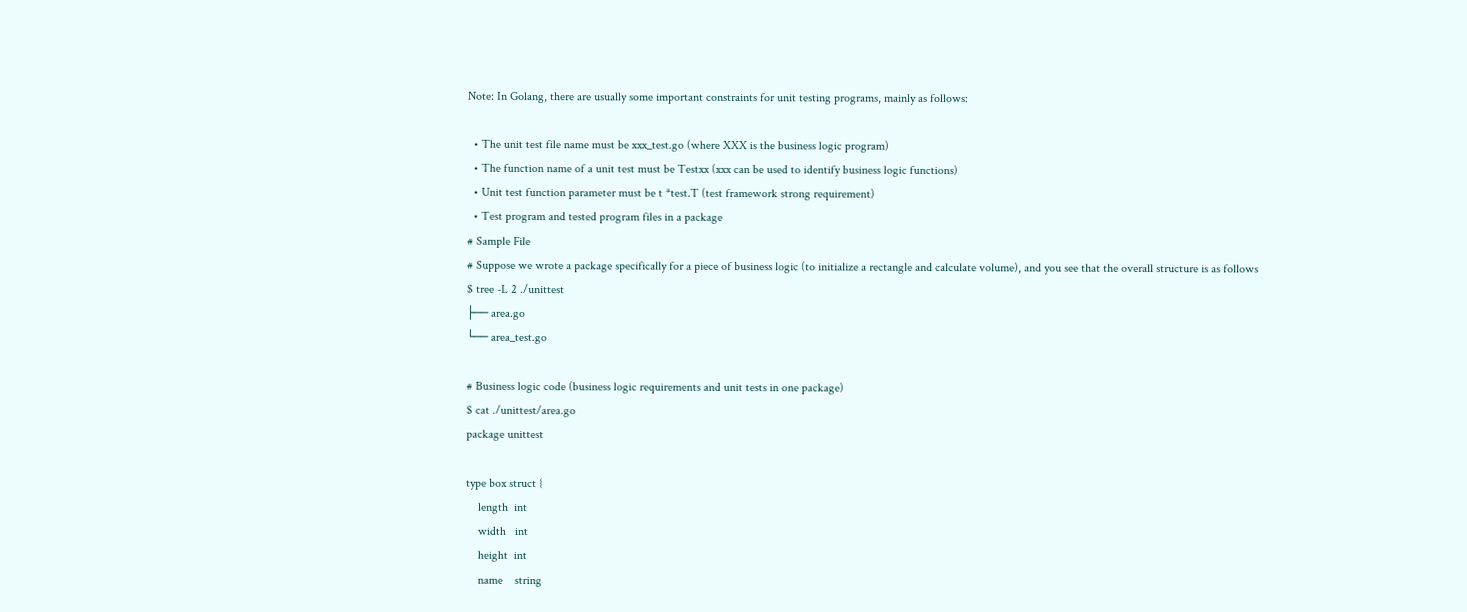Note: In Golang, there are usually some important constraints for unit testing programs, mainly as follows:

  • The unit test file name must be xxx_test.go (where XXX is the business logic program)
  • The function name of a unit test must be Testxx (xxx can be used to identify business logic functions)
  • Unit test function parameter must be t *test.T (test framework strong requirement)
  • Test program and tested program files in a package
# Sample File
# Suppose we wrote a package specifically for a piece of business logic (to initialize a rectangle and calculate volume), and you see that the overall structure is as follows
$ tree -L 2 ./unittest
├── area.go
└── area_test.go

# Business logic code (business logic requirements and unit tests in one package)
$ cat ./unittest/area.go
package unittest

type box struct {
    length  int
    width   int
    height  int
    name    string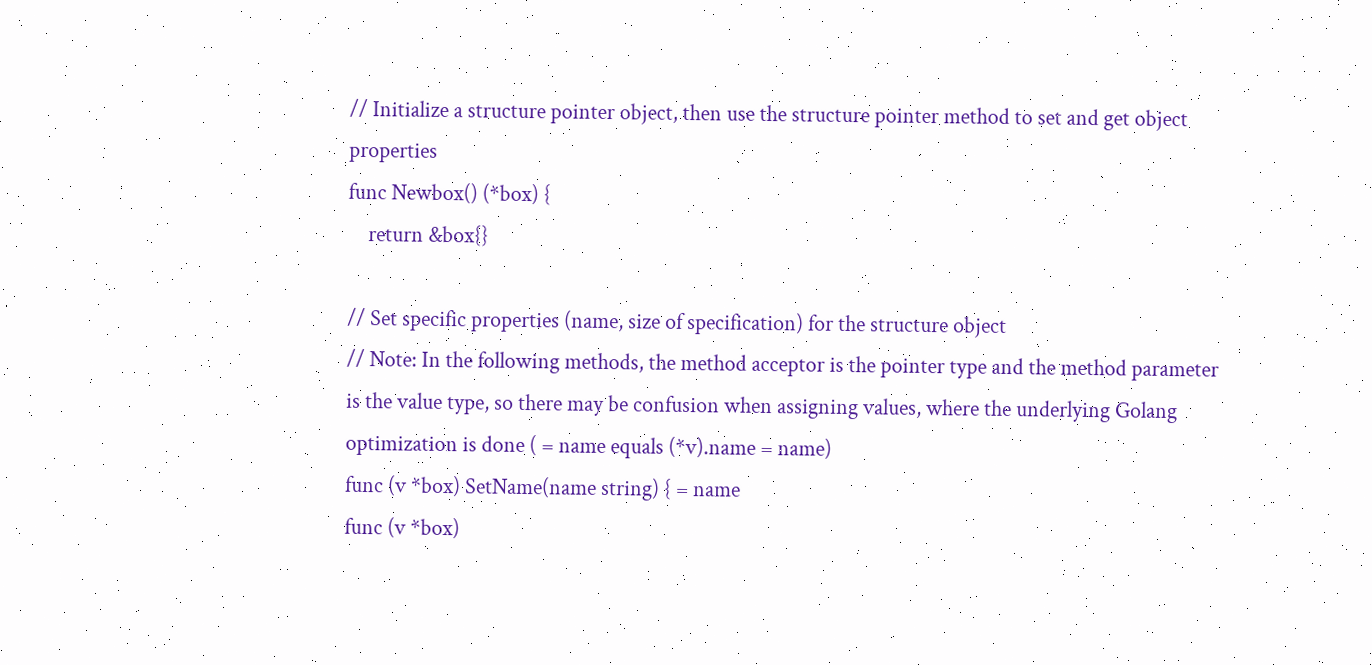// Initialize a structure pointer object, then use the structure pointer method to set and get object properties
func Newbox() (*box) {
    return &box{}

// Set specific properties (name, size of specification) for the structure object
// Note: In the following methods, the method acceptor is the pointer type and the method parameter is the value type, so there may be confusion when assigning values, where the underlying Golang optimization is done ( = name equals (*v).name = name)
func (v *box) SetName(name string) { = name
func (v *box)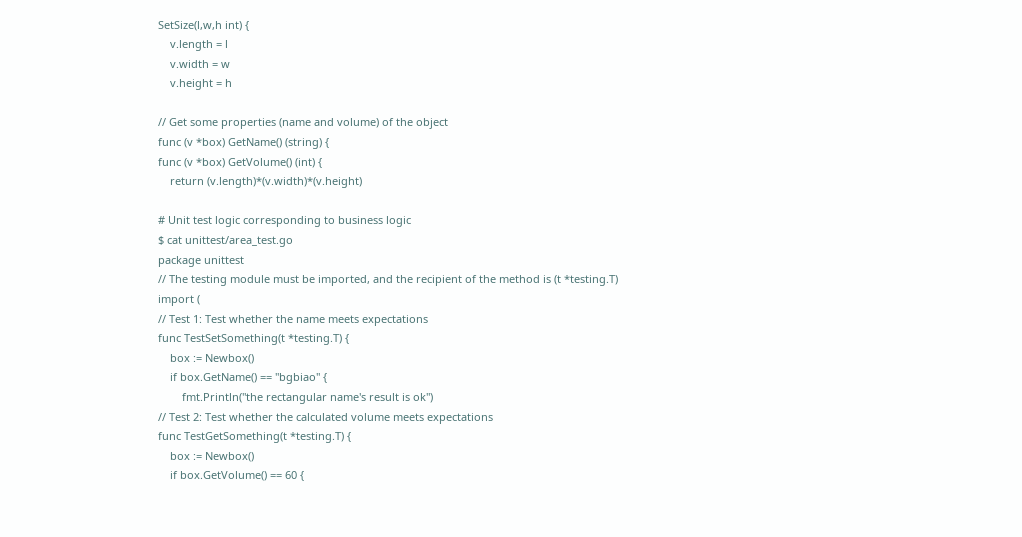SetSize(l,w,h int) {
    v.length = l
    v.width = w
    v.height = h

// Get some properties (name and volume) of the object
func (v *box) GetName() (string) {
func (v *box) GetVolume() (int) {
    return (v.length)*(v.width)*(v.height)

# Unit test logic corresponding to business logic
$ cat unittest/area_test.go
package unittest
// The testing module must be imported, and the recipient of the method is (t *testing.T)
import (
// Test 1: Test whether the name meets expectations
func TestSetSomething(t *testing.T) {
    box := Newbox()
    if box.GetName() == "bgbiao" {
        fmt.Println("the rectangular name's result is ok")
// Test 2: Test whether the calculated volume meets expectations
func TestGetSomething(t *testing.T) {
    box := Newbox()
    if box.GetVolume() == 60 {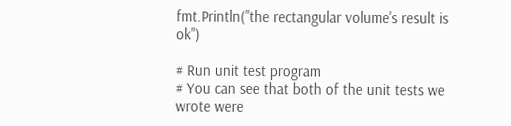fmt.Println("the rectangular volume's result is ok")

# Run unit test program
# You can see that both of the unit tests we wrote were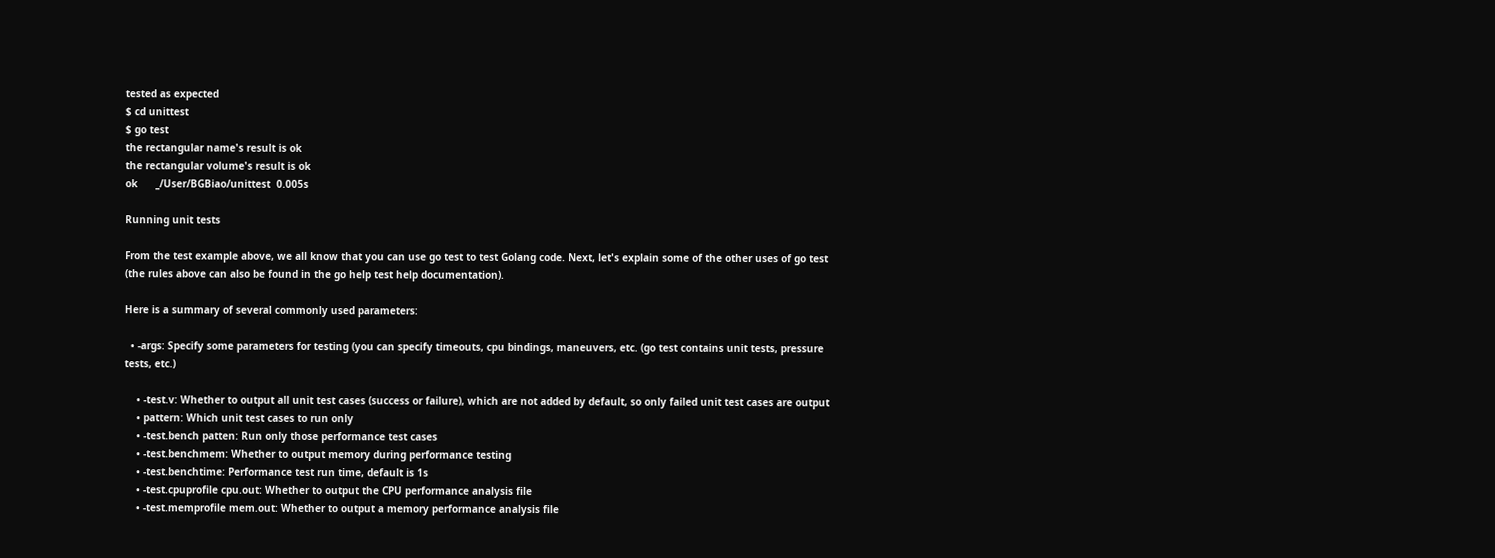tested as expected
$ cd unittest
$ go test
the rectangular name's result is ok
the rectangular volume's result is ok
ok      _/User/BGBiao/unittest  0.005s

Running unit tests

From the test example above, we all know that you can use go test to test Golang code. Next, let's explain some of the other uses of go test (the rules above can also be found in the go help test help documentation).

Here is a summary of several commonly used parameters:

  • -args: Specify some parameters for testing (you can specify timeouts, cpu bindings, maneuvers, etc. (go test contains unit tests, pressure tests, etc.)

    • -test.v: Whether to output all unit test cases (success or failure), which are not added by default, so only failed unit test cases are output
    • pattern: Which unit test cases to run only
    • -test.bench patten: Run only those performance test cases
    • -test.benchmem: Whether to output memory during performance testing
    • -test.benchtime: Performance test run time, default is 1s
    • -test.cpuprofile cpu.out: Whether to output the CPU performance analysis file
    • -test.memprofile mem.out: Whether to output a memory performance analysis file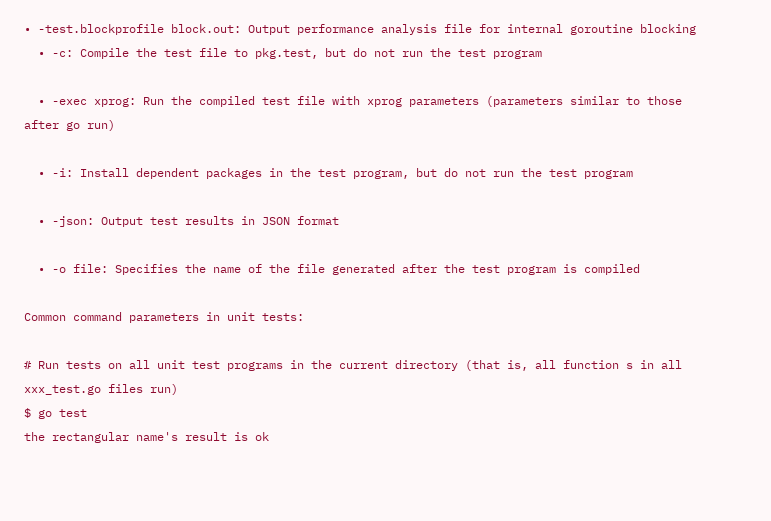• -test.blockprofile block.out: Output performance analysis file for internal goroutine blocking
  • -c: Compile the test file to pkg.test, but do not run the test program

  • -exec xprog: Run the compiled test file with xprog parameters (parameters similar to those after go run)

  • -i: Install dependent packages in the test program, but do not run the test program

  • -json: Output test results in JSON format

  • -o file: Specifies the name of the file generated after the test program is compiled

Common command parameters in unit tests:

# Run tests on all unit test programs in the current directory (that is, all function s in all xxx_test.go files run)
$ go test
the rectangular name's result is ok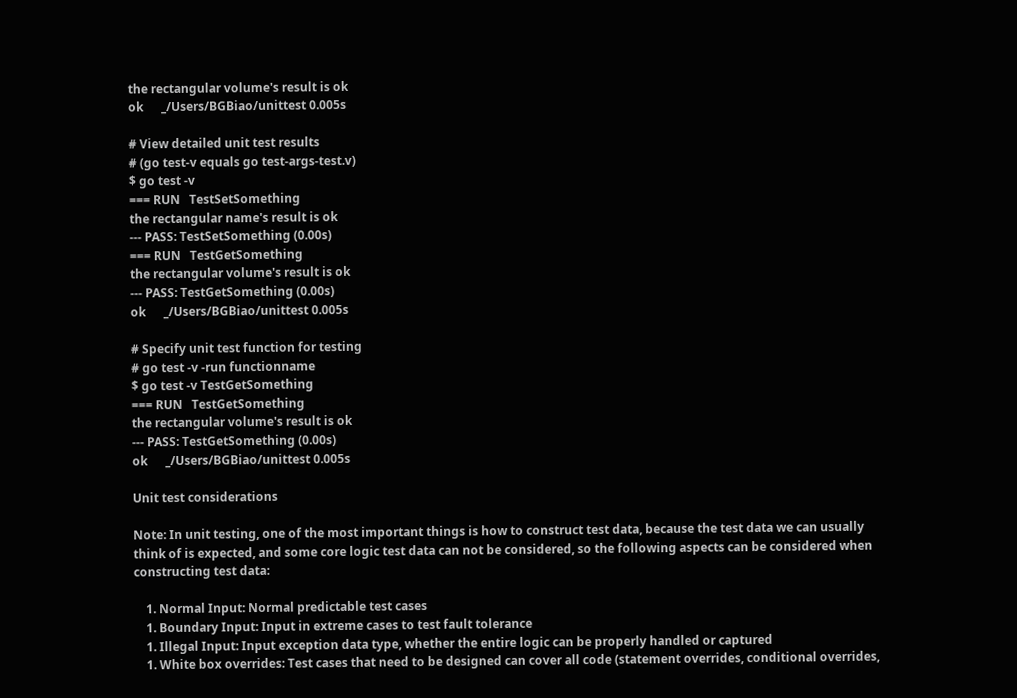the rectangular volume's result is ok
ok      _/Users/BGBiao/unittest 0.005s

# View detailed unit test results
# (go test-v equals go test-args-test.v)
$ go test -v
=== RUN   TestSetSomething
the rectangular name's result is ok
--- PASS: TestSetSomething (0.00s)
=== RUN   TestGetSomething
the rectangular volume's result is ok
--- PASS: TestGetSomething (0.00s)
ok      _/Users/BGBiao/unittest 0.005s

# Specify unit test function for testing
# go test -v -run functionname
$ go test -v TestGetSomething
=== RUN   TestGetSomething
the rectangular volume's result is ok
--- PASS: TestGetSomething (0.00s)
ok      _/Users/BGBiao/unittest 0.005s

Unit test considerations

Note: In unit testing, one of the most important things is how to construct test data, because the test data we can usually think of is expected, and some core logic test data can not be considered, so the following aspects can be considered when constructing test data:

    1. Normal Input: Normal predictable test cases
    1. Boundary Input: Input in extreme cases to test fault tolerance
    1. Illegal Input: Input exception data type, whether the entire logic can be properly handled or captured
    1. White box overrides: Test cases that need to be designed can cover all code (statement overrides, conditional overrides,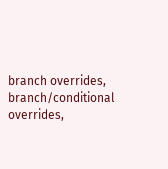branch overrides, branch/conditional overrides,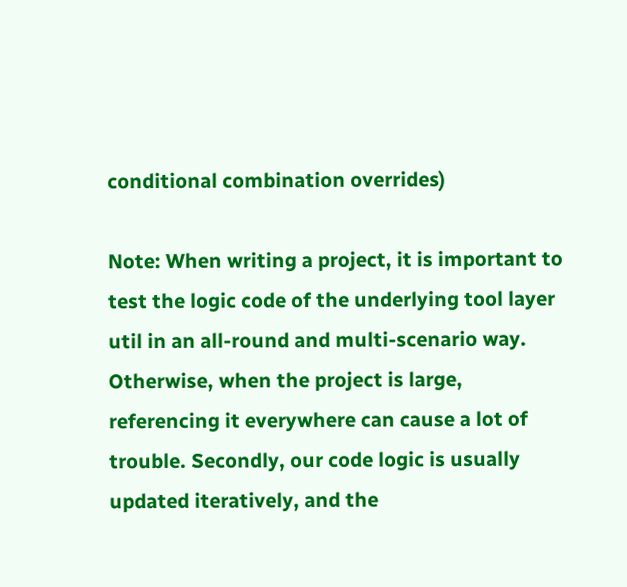conditional combination overrides)

Note: When writing a project, it is important to test the logic code of the underlying tool layer util in an all-round and multi-scenario way. Otherwise, when the project is large, referencing it everywhere can cause a lot of trouble. Secondly, our code logic is usually updated iteratively, and the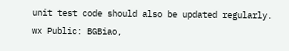unit test code should also be updated regularly. wx Public: BGBiao,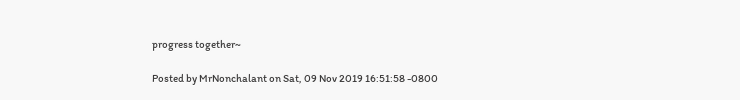progress together~

Posted by MrNonchalant on Sat, 09 Nov 2019 16:51:58 -0800